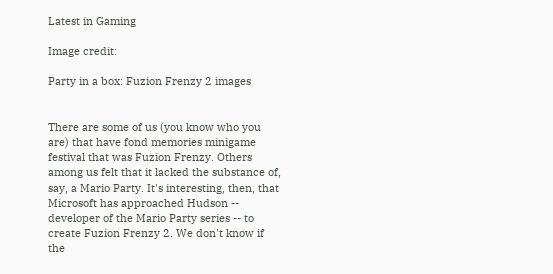Latest in Gaming

Image credit:

Party in a box: Fuzion Frenzy 2 images


There are some of us (you know who you are) that have fond memories minigame festival that was Fuzion Frenzy. Others among us felt that it lacked the substance of, say, a Mario Party. It's interesting, then, that Microsoft has approached Hudson -- developer of the Mario Party series -- to create Fuzion Frenzy 2. We don't know if the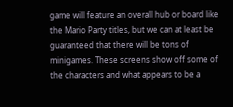game will feature an overall hub or board like the Mario Party titles, but we can at least be guaranteed that there will be tons of minigames. These screens show off some of the characters and what appears to be a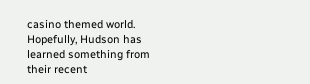casino themed world. Hopefully, Hudson has learned something from their recent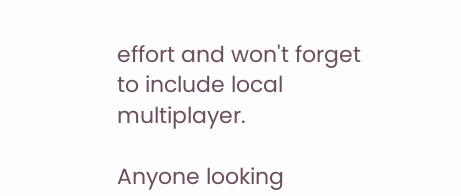effort and won't forget to include local multiplayer.

Anyone looking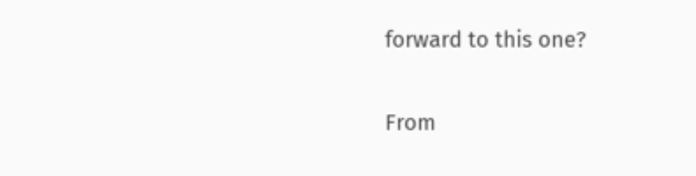forward to this one?

From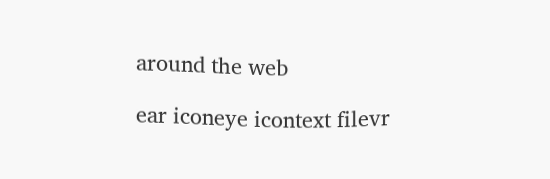around the web

ear iconeye icontext filevr